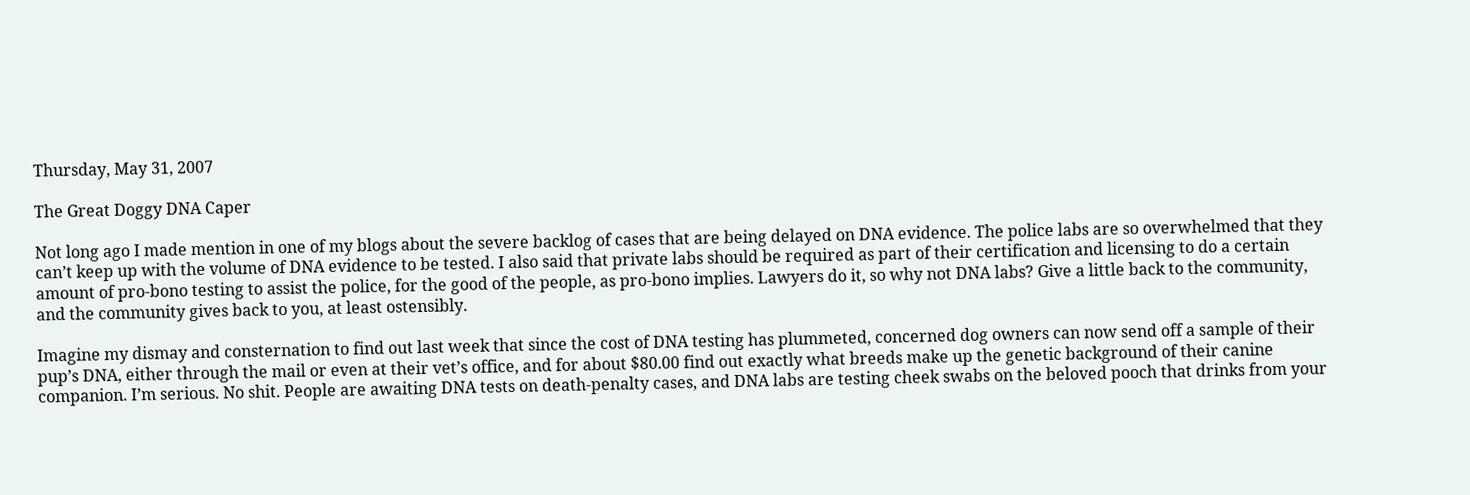Thursday, May 31, 2007

The Great Doggy DNA Caper

Not long ago I made mention in one of my blogs about the severe backlog of cases that are being delayed on DNA evidence. The police labs are so overwhelmed that they can’t keep up with the volume of DNA evidence to be tested. I also said that private labs should be required as part of their certification and licensing to do a certain amount of pro-bono testing to assist the police, for the good of the people, as pro-bono implies. Lawyers do it, so why not DNA labs? Give a little back to the community, and the community gives back to you, at least ostensibly.

Imagine my dismay and consternation to find out last week that since the cost of DNA testing has plummeted, concerned dog owners can now send off a sample of their pup’s DNA, either through the mail or even at their vet’s office, and for about $80.00 find out exactly what breeds make up the genetic background of their canine companion. I’m serious. No shit. People are awaiting DNA tests on death-penalty cases, and DNA labs are testing cheek swabs on the beloved pooch that drinks from your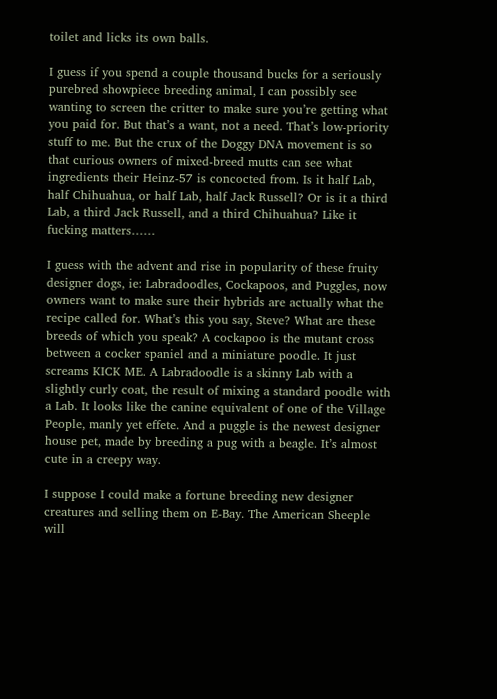toilet and licks its own balls.

I guess if you spend a couple thousand bucks for a seriously purebred showpiece breeding animal, I can possibly see wanting to screen the critter to make sure you’re getting what you paid for. But that’s a want, not a need. That’s low-priority stuff to me. But the crux of the Doggy DNA movement is so that curious owners of mixed-breed mutts can see what ingredients their Heinz-57 is concocted from. Is it half Lab, half Chihuahua, or half Lab, half Jack Russell? Or is it a third Lab, a third Jack Russell, and a third Chihuahua? Like it fucking matters……

I guess with the advent and rise in popularity of these fruity designer dogs, ie: Labradoodles, Cockapoos, and Puggles, now owners want to make sure their hybrids are actually what the recipe called for. What’s this you say, Steve? What are these breeds of which you speak? A cockapoo is the mutant cross between a cocker spaniel and a miniature poodle. It just screams KICK ME. A Labradoodle is a skinny Lab with a slightly curly coat, the result of mixing a standard poodle with a Lab. It looks like the canine equivalent of one of the Village People, manly yet effete. And a puggle is the newest designer house pet, made by breeding a pug with a beagle. It’s almost cute in a creepy way.

I suppose I could make a fortune breeding new designer creatures and selling them on E-Bay. The American Sheeple will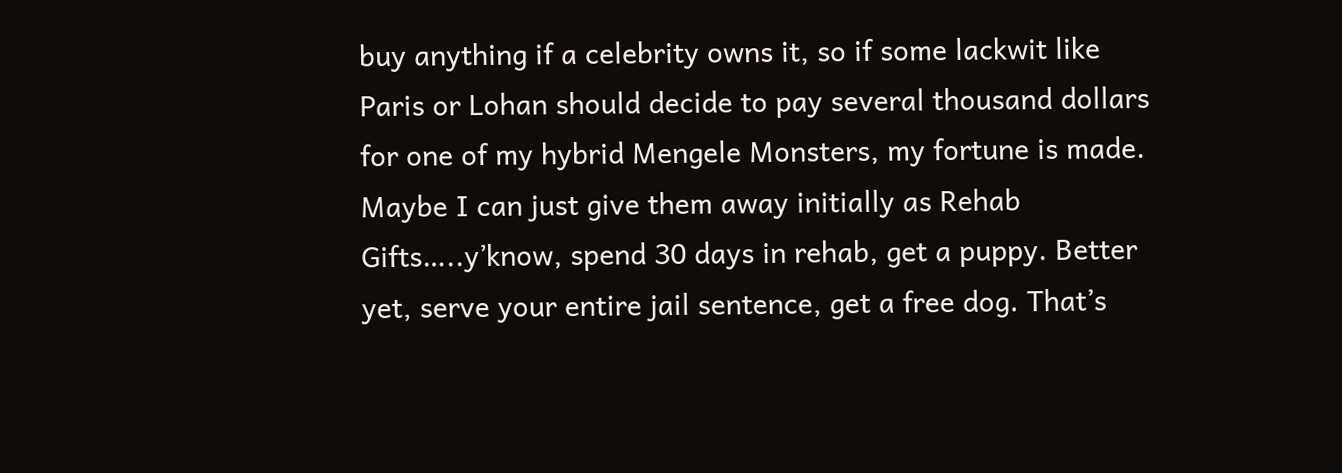buy anything if a celebrity owns it, so if some lackwit like Paris or Lohan should decide to pay several thousand dollars for one of my hybrid Mengele Monsters, my fortune is made. Maybe I can just give them away initially as Rehab Gifts…..y’know, spend 30 days in rehab, get a puppy. Better yet, serve your entire jail sentence, get a free dog. That’s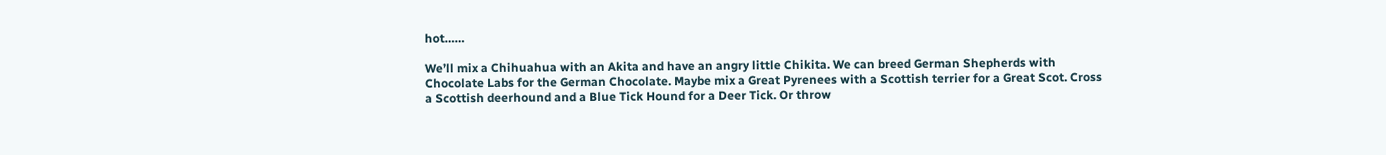hot……

We’ll mix a Chihuahua with an Akita and have an angry little Chikita. We can breed German Shepherds with Chocolate Labs for the German Chocolate. Maybe mix a Great Pyrenees with a Scottish terrier for a Great Scot. Cross a Scottish deerhound and a Blue Tick Hound for a Deer Tick. Or throw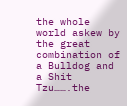the whole world askew by the great combination of a Bulldog and a Shit Tzu…….the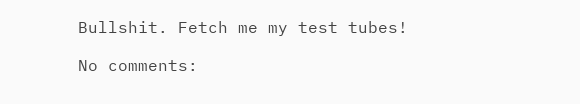Bullshit. Fetch me my test tubes!

No comments: